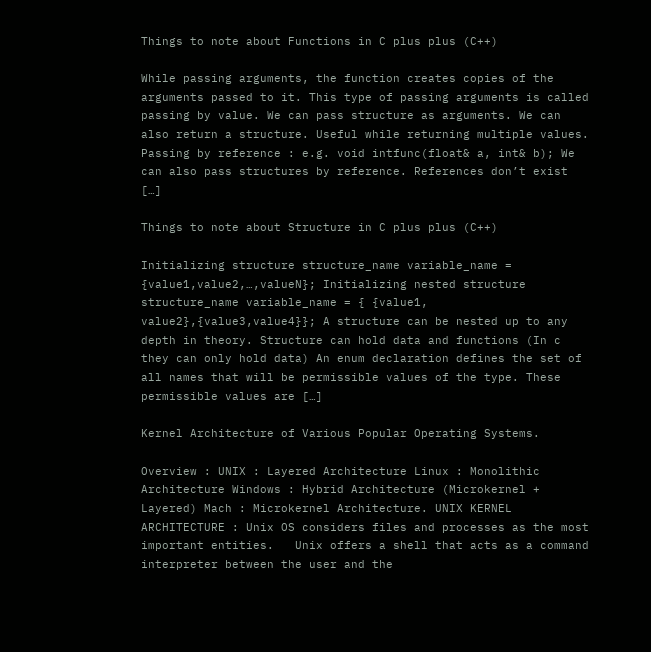Things to note about Functions in C plus plus (C++)

While passing arguments, the function creates copies of the arguments passed to it. This type of passing arguments is called passing by value. We can pass structure as arguments. We can also return a structure. Useful while returning multiple values. Passing by reference : e.g. void intfunc(float& a, int& b); We can also pass structures by reference. References don’t exist […]

Things to note about Structure in C plus plus (C++)

Initializing structure structure_name variable_name = {value1,value2,…,valueN}; Initializing nested structure structure_name variable_name = { {value1, value2},{value3,value4}}; A structure can be nested up to any depth in theory. Structure can hold data and functions (In c they can only hold data) An enum declaration defines the set of all names that will be permissible values of the type. These permissible values are […]

Kernel Architecture of Various Popular Operating Systems.

Overview : UNIX : Layered Architecture Linux : Monolithic Architecture Windows : Hybrid Architecture (Microkernel + Layered) Mach : Microkernel Architecture. UNIX KERNEL ARCHITECTURE : Unix OS considers files and processes as the most important entities.   Unix offers a shell that acts as a command interpreter between the user and the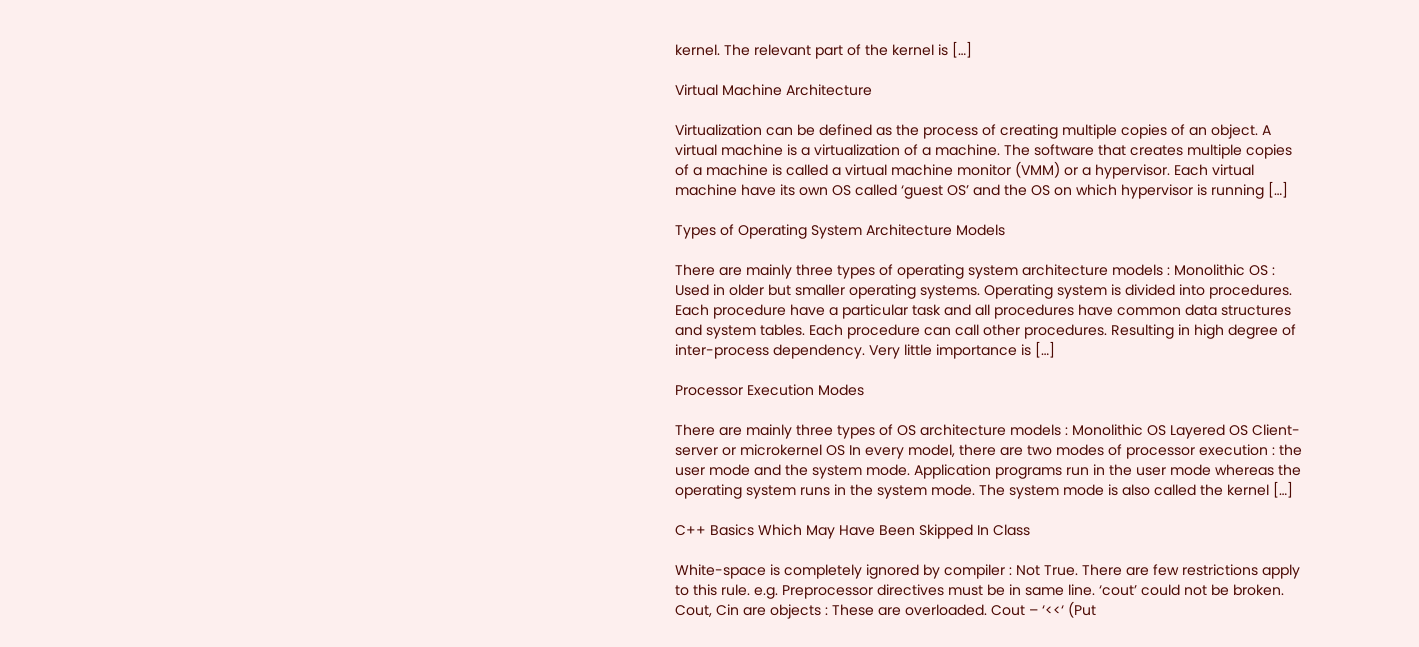kernel. The relevant part of the kernel is […]

Virtual Machine Architecture

Virtualization can be defined as the process of creating multiple copies of an object. A virtual machine is a virtualization of a machine. The software that creates multiple copies of a machine is called a virtual machine monitor (VMM) or a hypervisor. Each virtual machine have its own OS called ‘guest OS’ and the OS on which hypervisor is running […]

Types of Operating System Architecture Models

There are mainly three types of operating system architecture models : Monolithic OS : Used in older but smaller operating systems. Operating system is divided into procedures. Each procedure have a particular task and all procedures have common data structures and system tables. Each procedure can call other procedures. Resulting in high degree of inter-process dependency. Very little importance is […]

Processor Execution Modes

There are mainly three types of OS architecture models : Monolithic OS Layered OS Client-server or microkernel OS In every model, there are two modes of processor execution : the user mode and the system mode. Application programs run in the user mode whereas the operating system runs in the system mode. The system mode is also called the kernel […]

C++ Basics Which May Have Been Skipped In Class

White-space is completely ignored by compiler : Not True. There are few restrictions apply to this rule. e.g. Preprocessor directives must be in same line. ‘cout’ could not be broken. Cout, Cin are objects : These are overloaded. Cout – ‘<<‘ (Put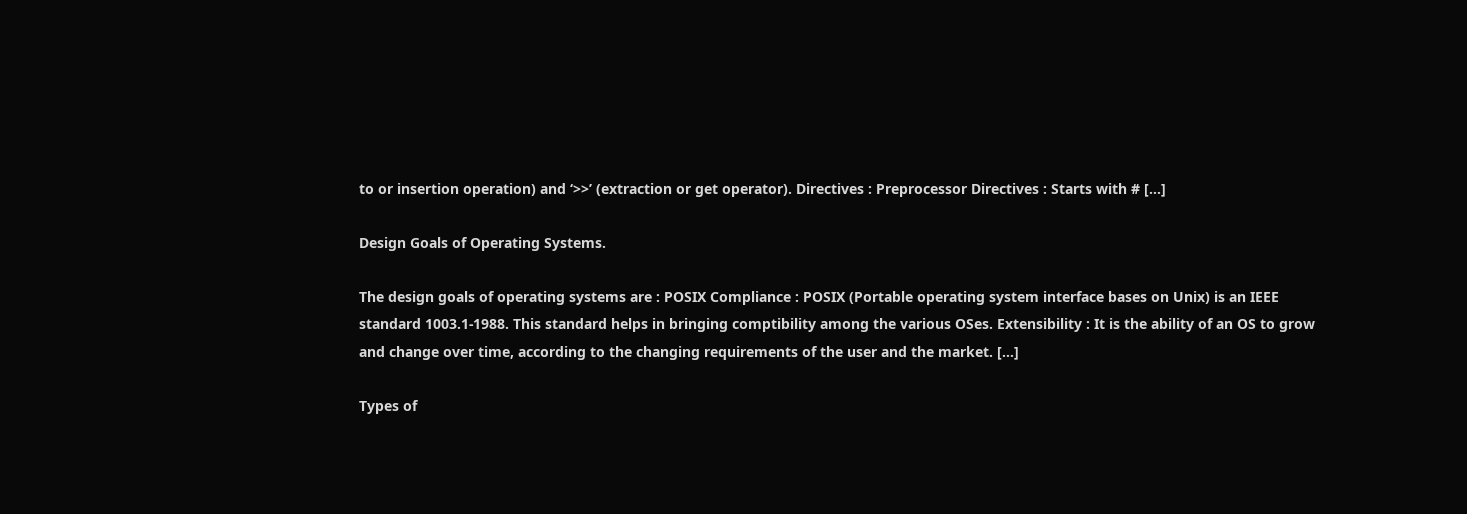to or insertion operation) and ‘>>’ (extraction or get operator). Directives : Preprocessor Directives : Starts with # […]

Design Goals of Operating Systems.

The design goals of operating systems are : POSIX Compliance : POSIX (Portable operating system interface bases on Unix) is an IEEE standard 1003.1-1988. This standard helps in bringing comptibility among the various OSes. Extensibility : It is the ability of an OS to grow and change over time, according to the changing requirements of the user and the market. […]

Types of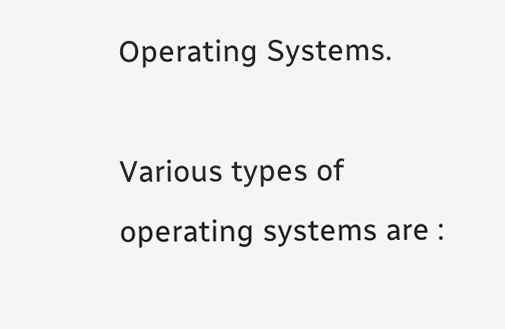Operating Systems.

Various types of operating systems are :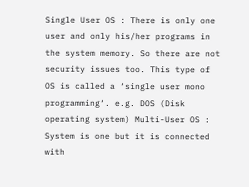Single User OS : There is only one user and only his/her programs in the system memory. So there are not security issues too. This type of OS is called a ‘single user mono programming‘. e.g. DOS (Disk operating system) Multi-User OS : System is one but it is connected with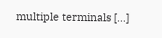multiple terminals […]